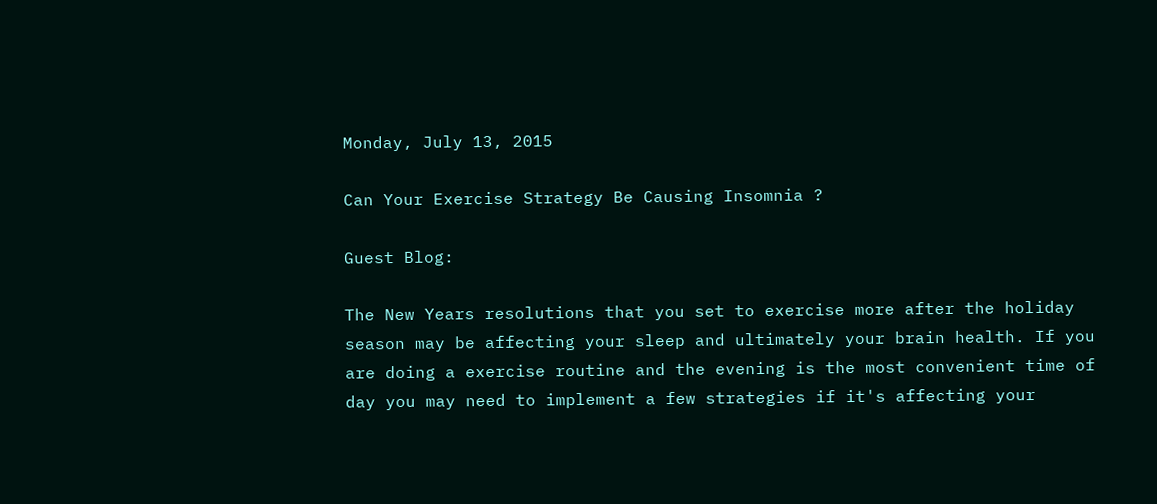Monday, July 13, 2015

Can Your Exercise Strategy Be Causing Insomnia ?

Guest Blog:

The New Years resolutions that you set to exercise more after the holiday season may be affecting your sleep and ultimately your brain health. If you are doing a exercise routine and the evening is the most convenient time of day you may need to implement a few strategies if it's affecting your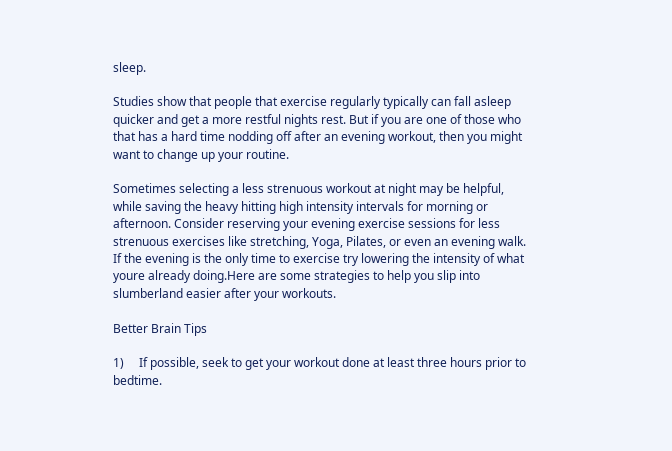sleep.

Studies show that people that exercise regularly typically can fall asleep quicker and get a more restful nights rest. But if you are one of those who that has a hard time nodding off after an evening workout, then you might want to change up your routine.

Sometimes selecting a less strenuous workout at night may be helpful, while saving the heavy hitting high intensity intervals for morning or afternoon. Consider reserving your evening exercise sessions for less strenuous exercises like stretching, Yoga, Pilates, or even an evening walk. If the evening is the only time to exercise try lowering the intensity of what youre already doing.Here are some strategies to help you slip into slumberland easier after your workouts.

Better Brain Tips

1)     If possible, seek to get your workout done at least three hours prior to bedtime.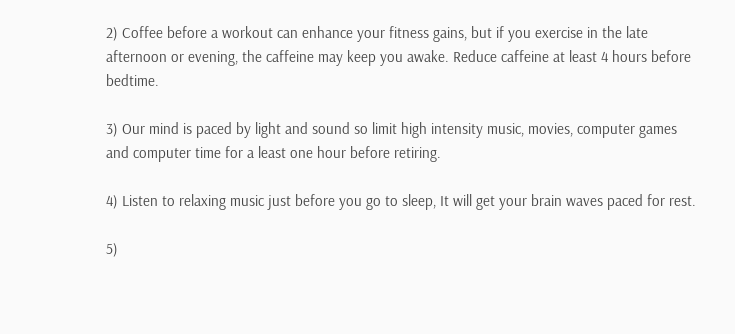2) Coffee before a workout can enhance your fitness gains, but if you exercise in the late afternoon or evening, the caffeine may keep you awake. Reduce caffeine at least 4 hours before bedtime.

3) Our mind is paced by light and sound so limit high intensity music, movies, computer games and computer time for a least one hour before retiring.

4) Listen to relaxing music just before you go to sleep, It will get your brain waves paced for rest.

5)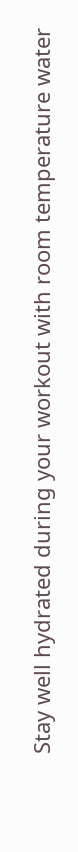Stay well hydrated during your workout with room temperature water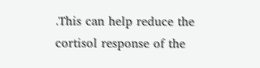.This can help reduce the cortisol response of the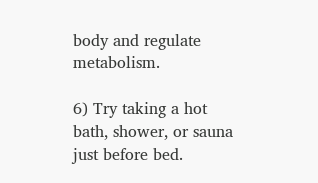body and regulate metabolism.

6) Try taking a hot bath, shower, or sauna just before bed.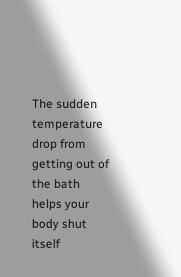The sudden temperature drop from getting out of the bath helps your body shut itself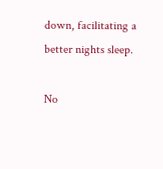down, facilitating a better nights sleep.

No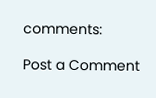comments:

Post a Comment